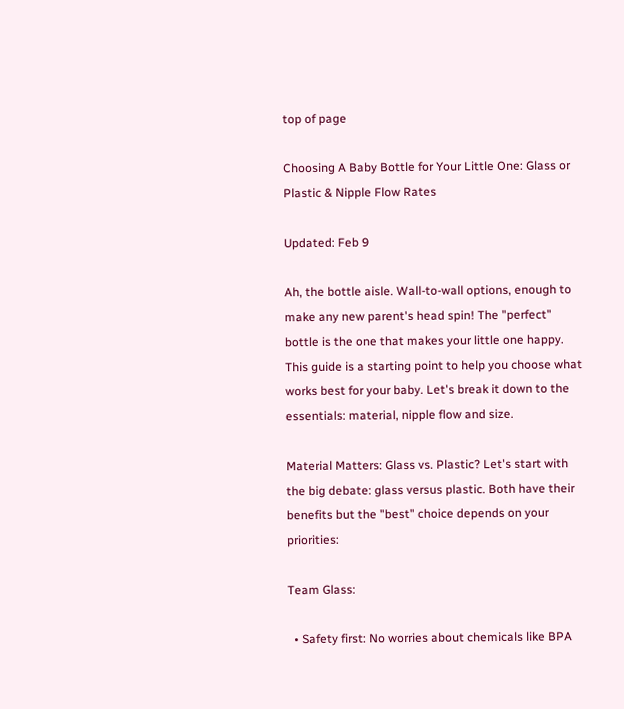top of page

Choosing A Baby Bottle for Your Little One: Glass or Plastic & Nipple Flow Rates

Updated: Feb 9

Ah, the bottle aisle. Wall-to-wall options, enough to make any new parent's head spin! The "perfect" bottle is the one that makes your little one happy. This guide is a starting point to help you choose what works best for your baby. Let's break it down to the essentials: material, nipple flow and size.

Material Matters: Glass vs. Plastic? Let's start with the big debate: glass versus plastic. Both have their benefits but the "best" choice depends on your priorities:

Team Glass:

  • Safety first: No worries about chemicals like BPA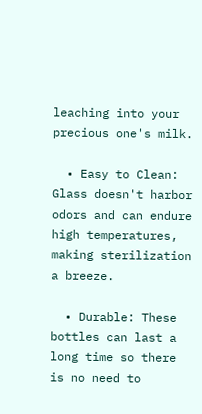leaching into your precious one's milk.

  • Easy to Clean: Glass doesn't harbor odors and can endure high temperatures, making sterilization a breeze.

  • Durable: These bottles can last a long time so there is no need to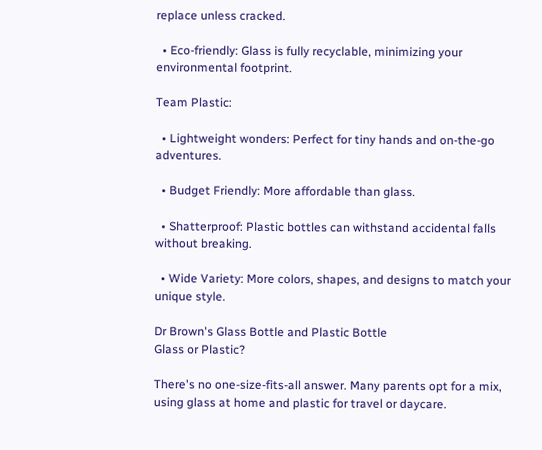replace unless cracked.

  • Eco-friendly: Glass is fully recyclable, minimizing your environmental footprint.

Team Plastic:

  • Lightweight wonders: Perfect for tiny hands and on-the-go adventures.

  • Budget Friendly: More affordable than glass.

  • Shatterproof: Plastic bottles can withstand accidental falls without breaking.

  • Wide Variety: More colors, shapes, and designs to match your unique style.

Dr Brown's Glass Bottle and Plastic Bottle
Glass or Plastic?

There's no one-size-fits-all answer. Many parents opt for a mix, using glass at home and plastic for travel or daycare.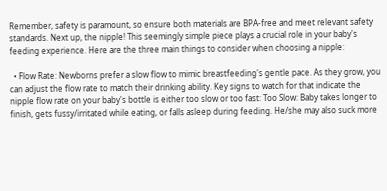Remember, safety is paramount, so ensure both materials are BPA-free and meet relevant safety standards. Next up, the nipple! This seemingly simple piece plays a crucial role in your baby's feeding experience. Here are the three main things to consider when choosing a nipple:

  • Flow Rate: Newborns prefer a slow flow to mimic breastfeeding's gentle pace. As they grow, you can adjust the flow rate to match their drinking ability. Key signs to watch for that indicate the nipple flow rate on your baby's bottle is either too slow or too fast: Too Slow: Baby takes longer to finish, gets fussy/irritated while eating, or falls asleep during feeding. He/she may also suck more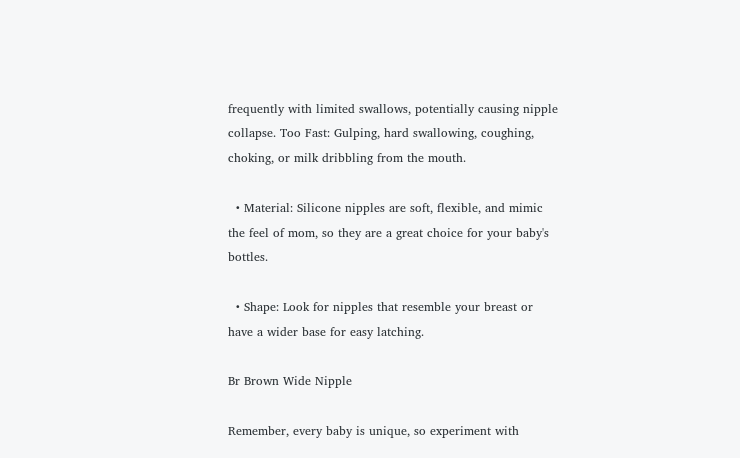frequently with limited swallows, potentially causing nipple collapse. Too Fast: Gulping, hard swallowing, coughing, choking, or milk dribbling from the mouth.

  • Material: Silicone nipples are soft, flexible, and mimic the feel of mom, so they are a great choice for your baby's bottles.

  • Shape: Look for nipples that resemble your breast or have a wider base for easy latching.

Br Brown Wide Nipple

Remember, every baby is unique, so experiment with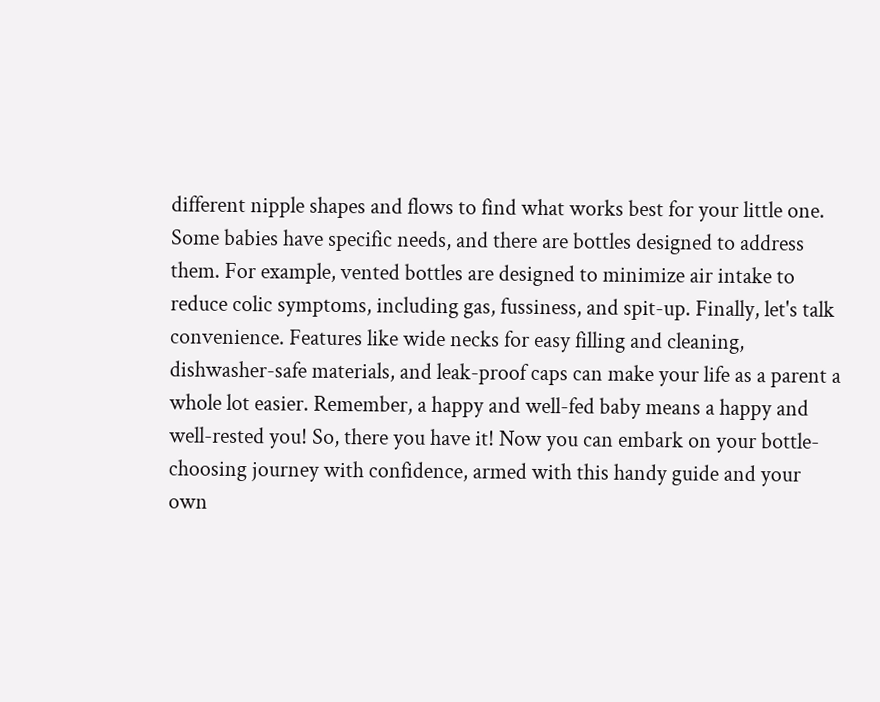different nipple shapes and flows to find what works best for your little one. Some babies have specific needs, and there are bottles designed to address them. For example, vented bottles are designed to minimize air intake to reduce colic symptoms, including gas, fussiness, and spit-up. Finally, let's talk convenience. Features like wide necks for easy filling and cleaning, dishwasher-safe materials, and leak-proof caps can make your life as a parent a whole lot easier. Remember, a happy and well-fed baby means a happy and well-rested you! So, there you have it! Now you can embark on your bottle-choosing journey with confidence, armed with this handy guide and your own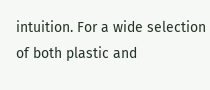intuition. For a wide selection of both plastic and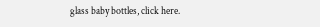glass baby bottles, click here.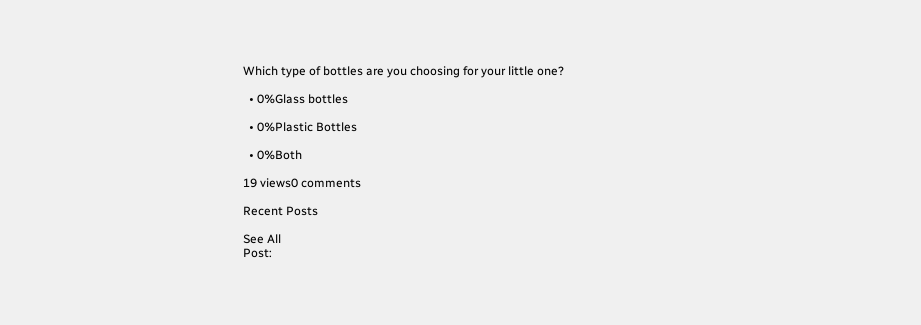Which type of bottles are you choosing for your little one?

  • 0%Glass bottles

  • 0%Plastic Bottles

  • 0%Both

19 views0 comments

Recent Posts

See All
Post: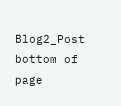Blog2_Post
bottom of page